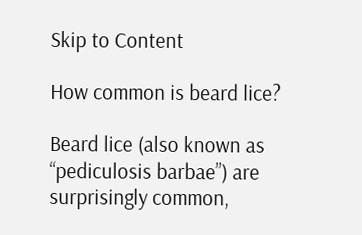Skip to Content

How common is beard lice?

Beard lice (also known as “pediculosis barbae”) are surprisingly common,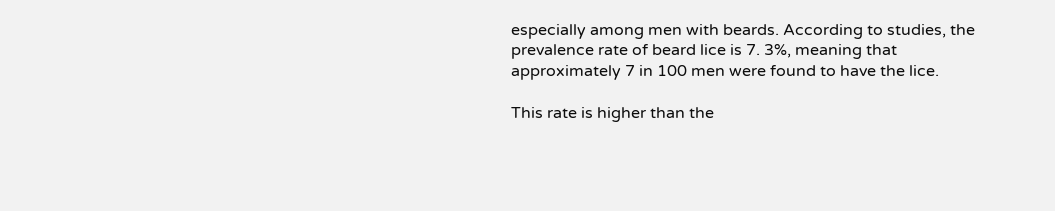especially among men with beards. According to studies, the prevalence rate of beard lice is 7. 3%, meaning that approximately 7 in 100 men were found to have the lice.

This rate is higher than the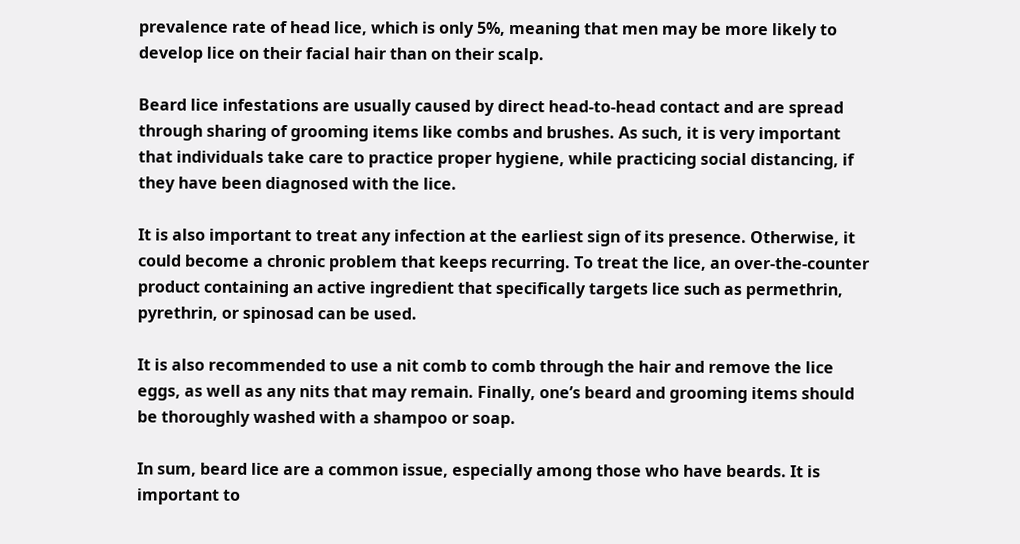prevalence rate of head lice, which is only 5%, meaning that men may be more likely to develop lice on their facial hair than on their scalp.

Beard lice infestations are usually caused by direct head-to-head contact and are spread through sharing of grooming items like combs and brushes. As such, it is very important that individuals take care to practice proper hygiene, while practicing social distancing, if they have been diagnosed with the lice.

It is also important to treat any infection at the earliest sign of its presence. Otherwise, it could become a chronic problem that keeps recurring. To treat the lice, an over-the-counter product containing an active ingredient that specifically targets lice such as permethrin, pyrethrin, or spinosad can be used.

It is also recommended to use a nit comb to comb through the hair and remove the lice eggs, as well as any nits that may remain. Finally, one’s beard and grooming items should be thoroughly washed with a shampoo or soap.

In sum, beard lice are a common issue, especially among those who have beards. It is important to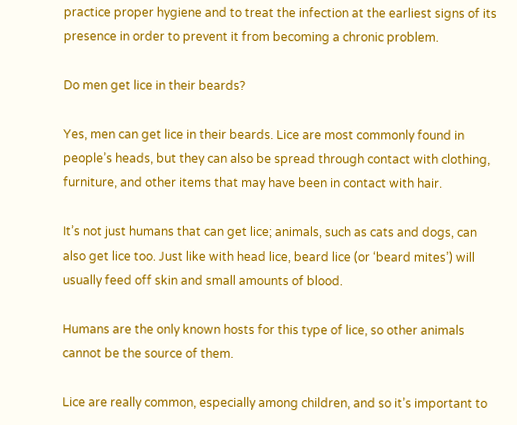practice proper hygiene and to treat the infection at the earliest signs of its presence in order to prevent it from becoming a chronic problem.

Do men get lice in their beards?

Yes, men can get lice in their beards. Lice are most commonly found in people’s heads, but they can also be spread through contact with clothing, furniture, and other items that may have been in contact with hair.

It’s not just humans that can get lice; animals, such as cats and dogs, can also get lice too. Just like with head lice, beard lice (or ‘beard mites’) will usually feed off skin and small amounts of blood.

Humans are the only known hosts for this type of lice, so other animals cannot be the source of them.

Lice are really common, especially among children, and so it’s important to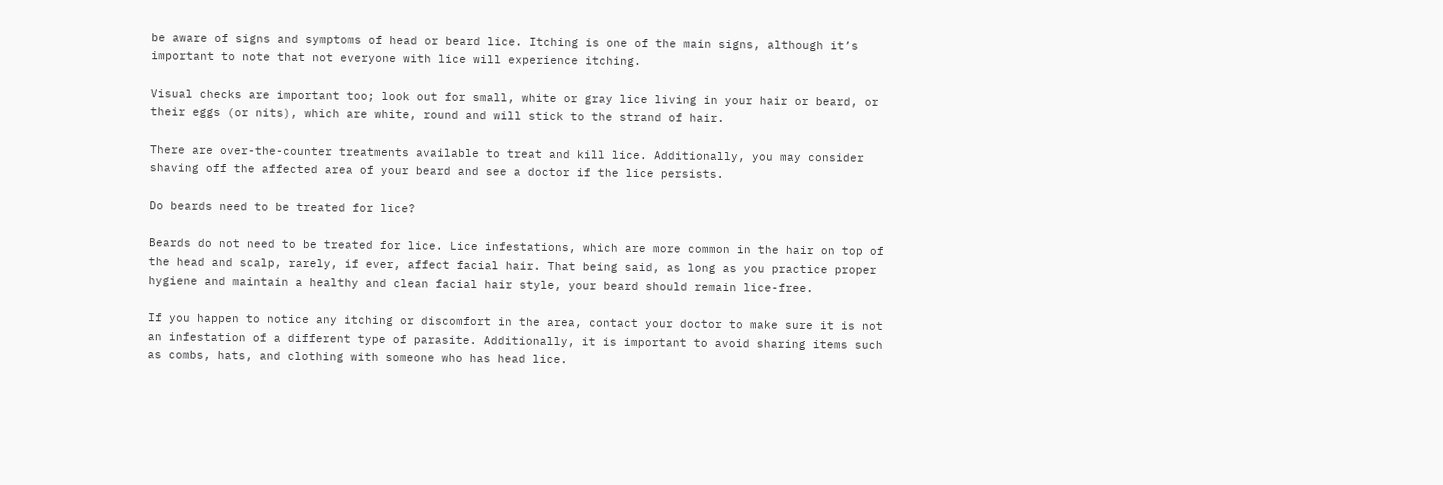be aware of signs and symptoms of head or beard lice. Itching is one of the main signs, although it’s important to note that not everyone with lice will experience itching.

Visual checks are important too; look out for small, white or gray lice living in your hair or beard, or their eggs (or nits), which are white, round and will stick to the strand of hair.

There are over-the-counter treatments available to treat and kill lice. Additionally, you may consider shaving off the affected area of your beard and see a doctor if the lice persists.

Do beards need to be treated for lice?

Beards do not need to be treated for lice. Lice infestations, which are more common in the hair on top of the head and scalp, rarely, if ever, affect facial hair. That being said, as long as you practice proper hygiene and maintain a healthy and clean facial hair style, your beard should remain lice-free.

If you happen to notice any itching or discomfort in the area, contact your doctor to make sure it is not an infestation of a different type of parasite. Additionally, it is important to avoid sharing items such as combs, hats, and clothing with someone who has head lice.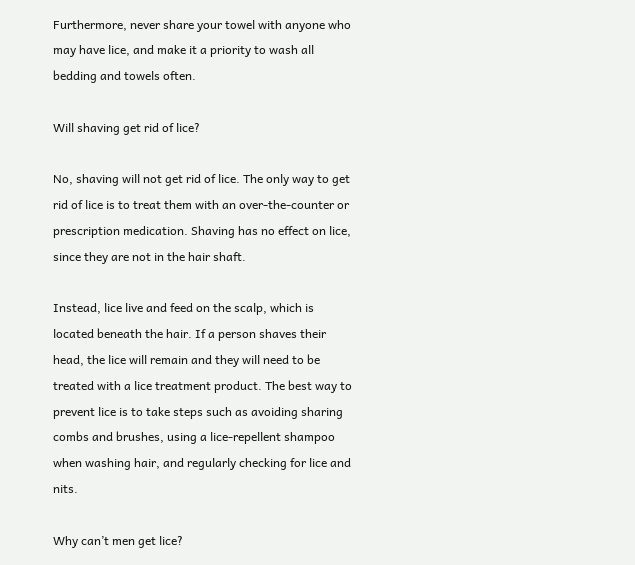Furthermore, never share your towel with anyone who may have lice, and make it a priority to wash all bedding and towels often.

Will shaving get rid of lice?

No, shaving will not get rid of lice. The only way to get rid of lice is to treat them with an over-the-counter or prescription medication. Shaving has no effect on lice, since they are not in the hair shaft.

Instead, lice live and feed on the scalp, which is located beneath the hair. If a person shaves their head, the lice will remain and they will need to be treated with a lice treatment product. The best way to prevent lice is to take steps such as avoiding sharing combs and brushes, using a lice-repellent shampoo when washing hair, and regularly checking for lice and nits.

Why can’t men get lice?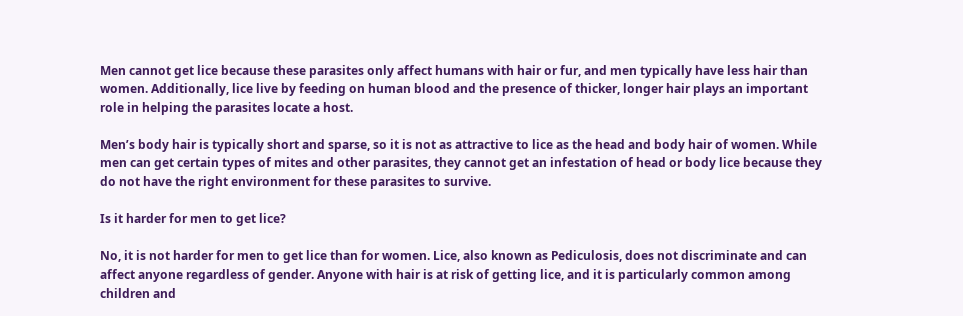Men cannot get lice because these parasites only affect humans with hair or fur, and men typically have less hair than women. Additionally, lice live by feeding on human blood and the presence of thicker, longer hair plays an important role in helping the parasites locate a host.

Men’s body hair is typically short and sparse, so it is not as attractive to lice as the head and body hair of women. While men can get certain types of mites and other parasites, they cannot get an infestation of head or body lice because they do not have the right environment for these parasites to survive.

Is it harder for men to get lice?

No, it is not harder for men to get lice than for women. Lice, also known as Pediculosis, does not discriminate and can affect anyone regardless of gender. Anyone with hair is at risk of getting lice, and it is particularly common among children and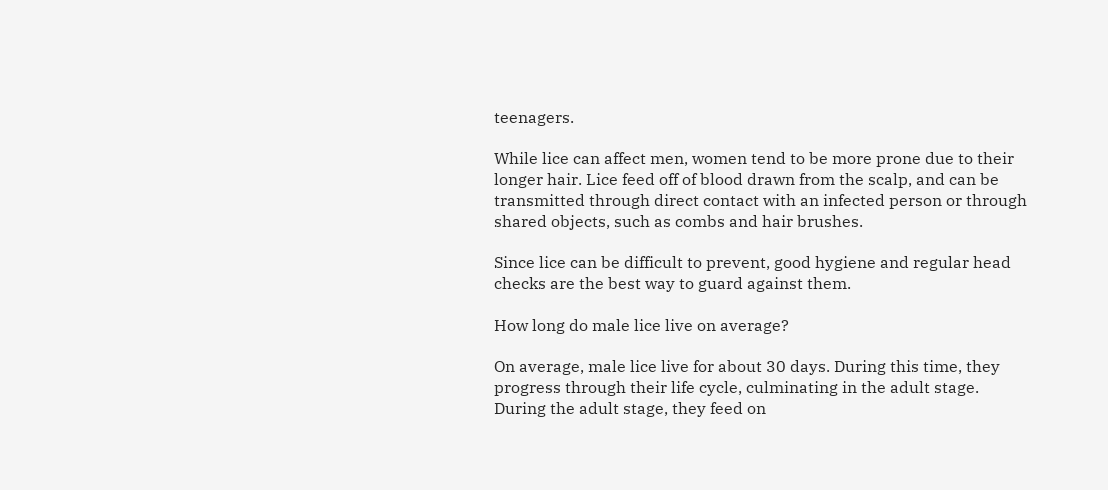teenagers.

While lice can affect men, women tend to be more prone due to their longer hair. Lice feed off of blood drawn from the scalp, and can be transmitted through direct contact with an infected person or through shared objects, such as combs and hair brushes.

Since lice can be difficult to prevent, good hygiene and regular head checks are the best way to guard against them.

How long do male lice live on average?

On average, male lice live for about 30 days. During this time, they progress through their life cycle, culminating in the adult stage. During the adult stage, they feed on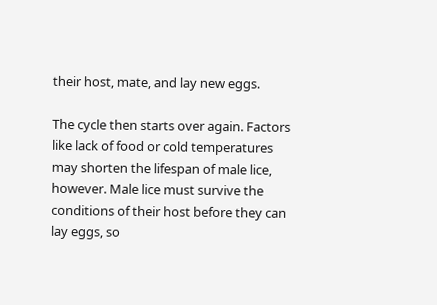their host, mate, and lay new eggs.

The cycle then starts over again. Factors like lack of food or cold temperatures may shorten the lifespan of male lice, however. Male lice must survive the conditions of their host before they can lay eggs, so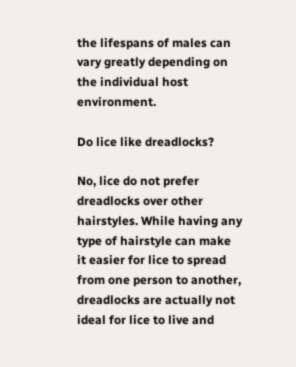the lifespans of males can vary greatly depending on the individual host environment.

Do lice like dreadlocks?

No, lice do not prefer dreadlocks over other hairstyles. While having any type of hairstyle can make it easier for lice to spread from one person to another, dreadlocks are actually not ideal for lice to live and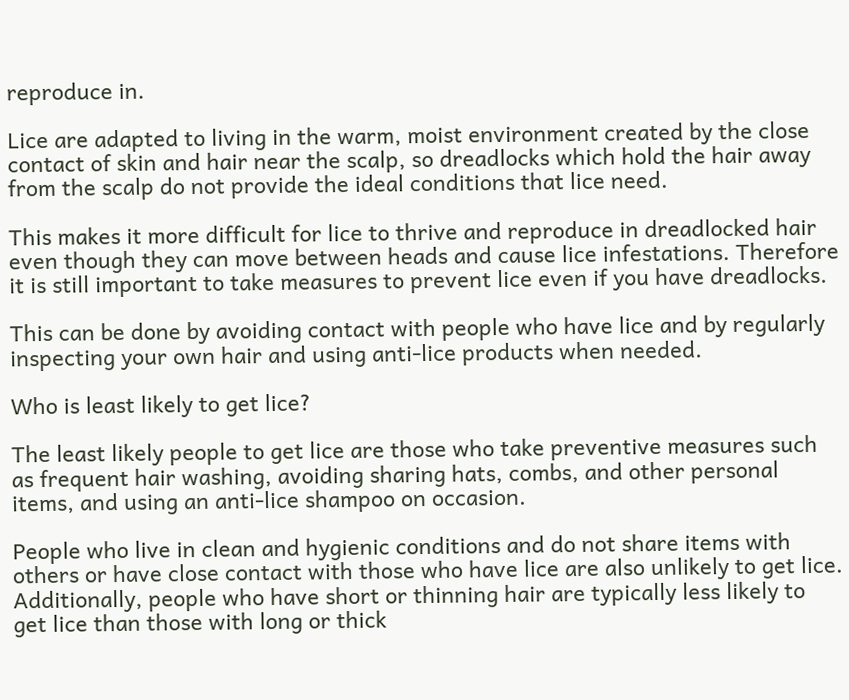reproduce in.

Lice are adapted to living in the warm, moist environment created by the close contact of skin and hair near the scalp, so dreadlocks which hold the hair away from the scalp do not provide the ideal conditions that lice need.

This makes it more difficult for lice to thrive and reproduce in dreadlocked hair even though they can move between heads and cause lice infestations. Therefore it is still important to take measures to prevent lice even if you have dreadlocks.

This can be done by avoiding contact with people who have lice and by regularly inspecting your own hair and using anti-lice products when needed.

Who is least likely to get lice?

The least likely people to get lice are those who take preventive measures such as frequent hair washing, avoiding sharing hats, combs, and other personal items, and using an anti-lice shampoo on occasion.

People who live in clean and hygienic conditions and do not share items with others or have close contact with those who have lice are also unlikely to get lice. Additionally, people who have short or thinning hair are typically less likely to get lice than those with long or thick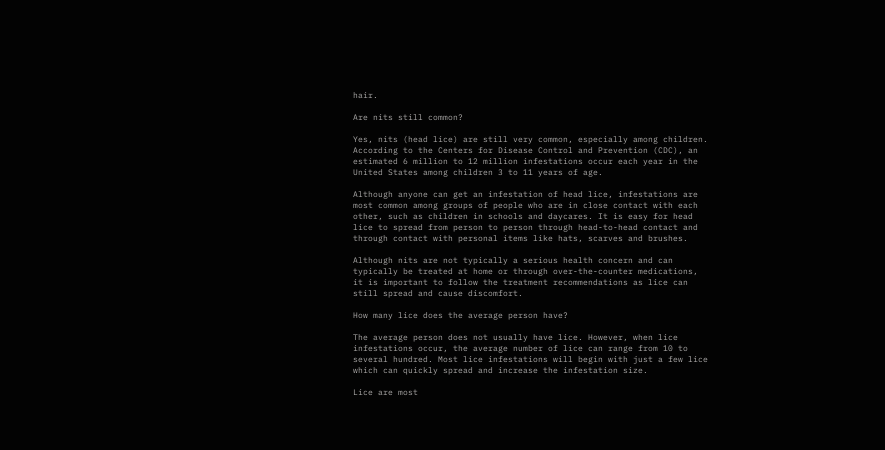hair.

Are nits still common?

Yes, nits (head lice) are still very common, especially among children. According to the Centers for Disease Control and Prevention (CDC), an estimated 6 million to 12 million infestations occur each year in the United States among children 3 to 11 years of age.

Although anyone can get an infestation of head lice, infestations are most common among groups of people who are in close contact with each other, such as children in schools and daycares. It is easy for head lice to spread from person to person through head-to-head contact and through contact with personal items like hats, scarves and brushes.

Although nits are not typically a serious health concern and can typically be treated at home or through over-the-counter medications, it is important to follow the treatment recommendations as lice can still spread and cause discomfort.

How many lice does the average person have?

The average person does not usually have lice. However, when lice infestations occur, the average number of lice can range from 10 to several hundred. Most lice infestations will begin with just a few lice which can quickly spread and increase the infestation size.

Lice are most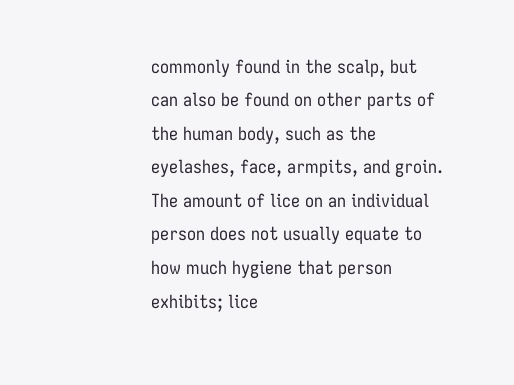commonly found in the scalp, but can also be found on other parts of the human body, such as the eyelashes, face, armpits, and groin. The amount of lice on an individual person does not usually equate to how much hygiene that person exhibits; lice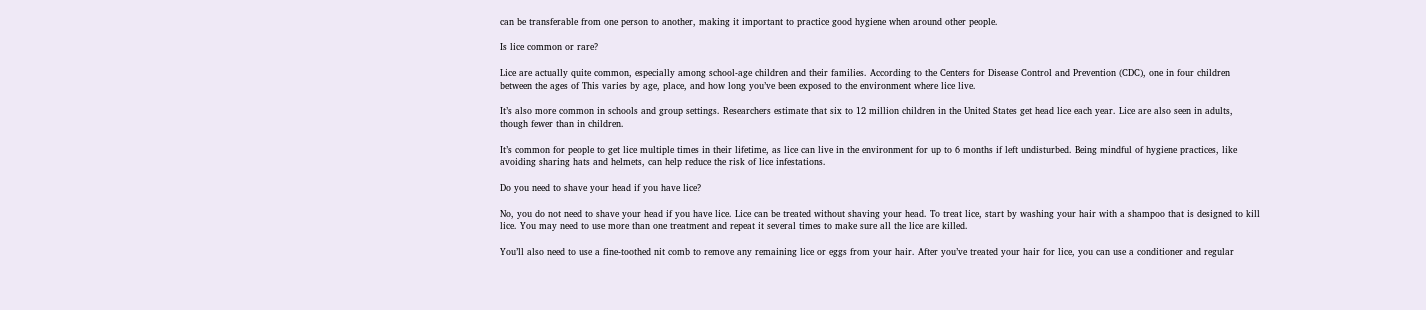can be transferable from one person to another, making it important to practice good hygiene when around other people.

Is lice common or rare?

Lice are actually quite common, especially among school-age children and their families. According to the Centers for Disease Control and Prevention (CDC), one in four children between the ages of This varies by age, place, and how long you’ve been exposed to the environment where lice live.

It’s also more common in schools and group settings. Researchers estimate that six to 12 million children in the United States get head lice each year. Lice are also seen in adults, though fewer than in children.

It’s common for people to get lice multiple times in their lifetime, as lice can live in the environment for up to 6 months if left undisturbed. Being mindful of hygiene practices, like avoiding sharing hats and helmets, can help reduce the risk of lice infestations.

Do you need to shave your head if you have lice?

No, you do not need to shave your head if you have lice. Lice can be treated without shaving your head. To treat lice, start by washing your hair with a shampoo that is designed to kill lice. You may need to use more than one treatment and repeat it several times to make sure all the lice are killed.

You’ll also need to use a fine-toothed nit comb to remove any remaining lice or eggs from your hair. After you’ve treated your hair for lice, you can use a conditioner and regular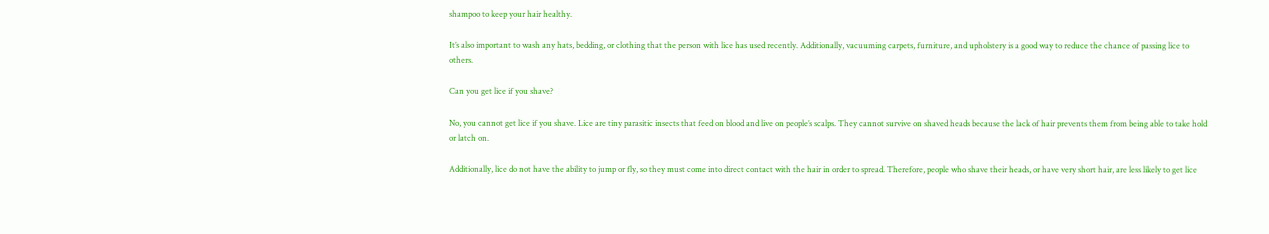shampoo to keep your hair healthy.

It’s also important to wash any hats, bedding, or clothing that the person with lice has used recently. Additionally, vacuuming carpets, furniture, and upholstery is a good way to reduce the chance of passing lice to others.

Can you get lice if you shave?

No, you cannot get lice if you shave. Lice are tiny parasitic insects that feed on blood and live on people’s scalps. They cannot survive on shaved heads because the lack of hair prevents them from being able to take hold or latch on.

Additionally, lice do not have the ability to jump or fly, so they must come into direct contact with the hair in order to spread. Therefore, people who shave their heads, or have very short hair, are less likely to get lice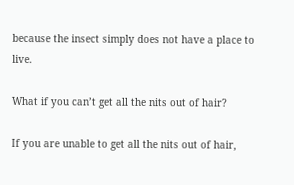because the insect simply does not have a place to live.

What if you can’t get all the nits out of hair?

If you are unable to get all the nits out of hair,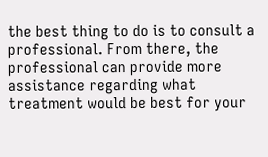the best thing to do is to consult a professional. From there, the professional can provide more assistance regarding what treatment would be best for your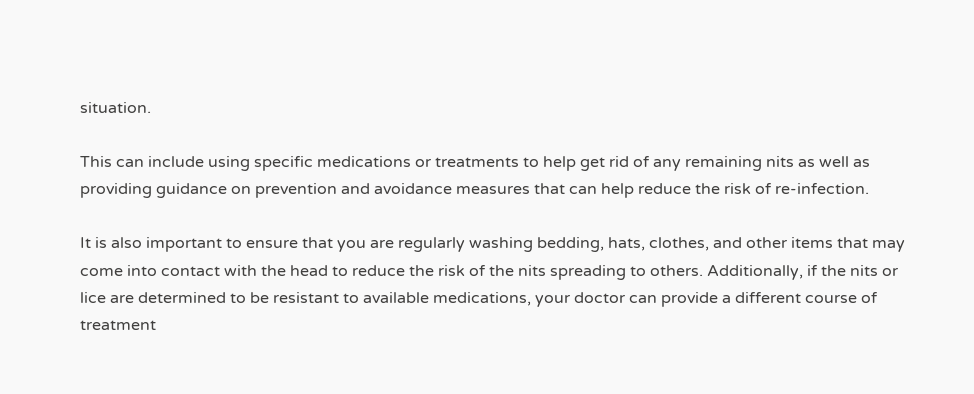situation.

This can include using specific medications or treatments to help get rid of any remaining nits as well as providing guidance on prevention and avoidance measures that can help reduce the risk of re-infection.

It is also important to ensure that you are regularly washing bedding, hats, clothes, and other items that may come into contact with the head to reduce the risk of the nits spreading to others. Additionally, if the nits or lice are determined to be resistant to available medications, your doctor can provide a different course of treatment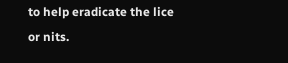to help eradicate the lice or nits.